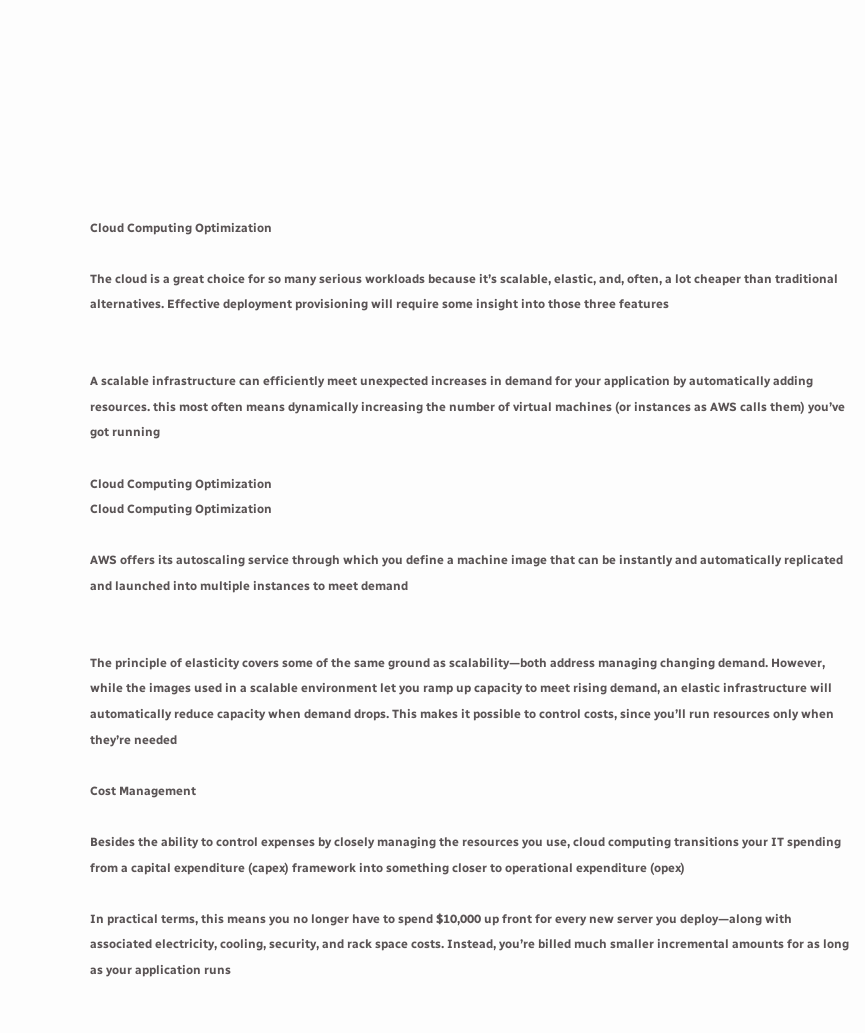Cloud Computing Optimization

The cloud is a great choice for so many serious workloads because it’s scalable, elastic, and, often, a lot cheaper than traditional alternatives. Effective deployment provisioning will require some insight into those three features


A scalable infrastructure can efficiently meet unexpected increases in demand for your application by automatically adding resources. this most often means dynamically increasing the number of virtual machines (or instances as AWS calls them) you’ve got running

Cloud Computing Optimization
Cloud Computing Optimization

AWS offers its autoscaling service through which you define a machine image that can be instantly and automatically replicated and launched into multiple instances to meet demand


The principle of elasticity covers some of the same ground as scalability—both address managing changing demand. However, while the images used in a scalable environment let you ramp up capacity to meet rising demand, an elastic infrastructure will automatically reduce capacity when demand drops. This makes it possible to control costs, since you’ll run resources only when they’re needed

Cost Management

Besides the ability to control expenses by closely managing the resources you use, cloud computing transitions your IT spending from a capital expenditure (capex) framework into something closer to operational expenditure (opex)

In practical terms, this means you no longer have to spend $10,000 up front for every new server you deploy—along with associated electricity, cooling, security, and rack space costs. Instead, you’re billed much smaller incremental amounts for as long as your application runs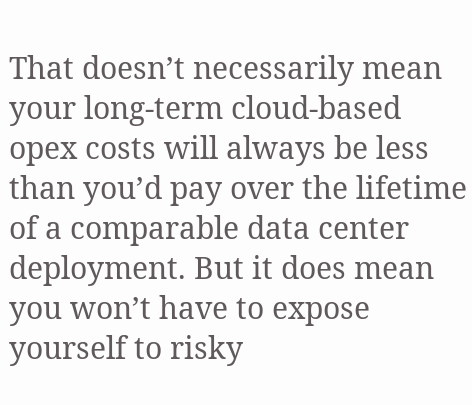That doesn’t necessarily mean your long-term cloud-based opex costs will always be less than you’d pay over the lifetime of a comparable data center deployment. But it does mean you won’t have to expose yourself to risky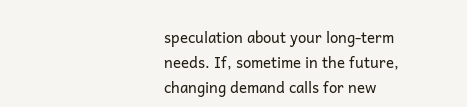speculation about your long-term needs. If, sometime in the future, changing demand calls for new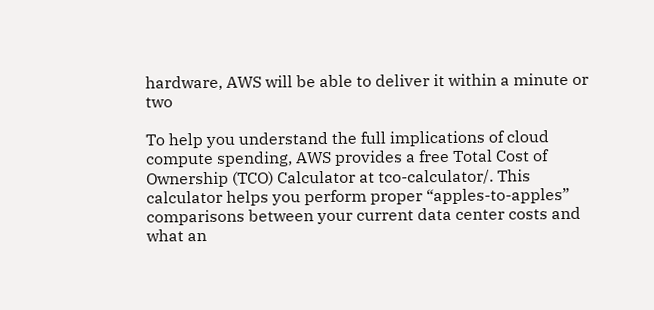hardware, AWS will be able to deliver it within a minute or two

To help you understand the full implications of cloud compute spending, AWS provides a free Total Cost of Ownership (TCO) Calculator at tco-calculator/. This calculator helps you perform proper “apples-to-apples” comparisons between your current data center costs and what an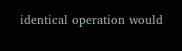identical operation would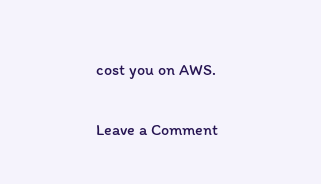cost you on AWS.

Leave a Comment